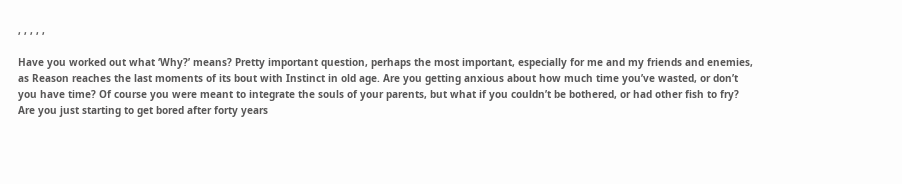, , , , ,

Have you worked out what ‘Why?’ means? Pretty important question, perhaps the most important, especially for me and my friends and enemies, as Reason reaches the last moments of its bout with Instinct in old age. Are you getting anxious about how much time you’ve wasted, or don’t you have time? Of course you were meant to integrate the souls of your parents, but what if you couldn’t be bothered, or had other fish to fry? Are you just starting to get bored after forty years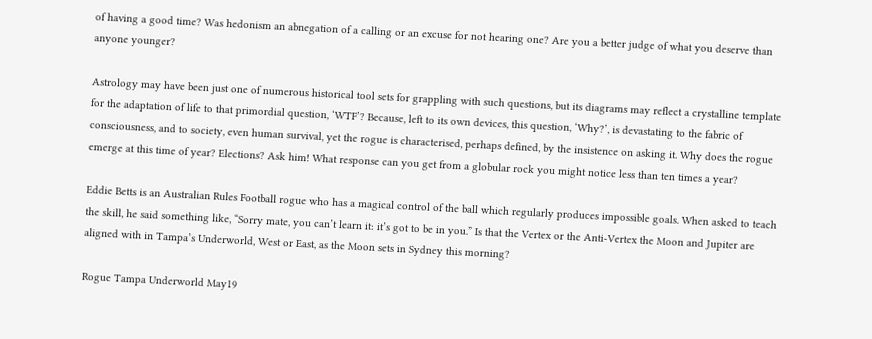of having a good time? Was hedonism an abnegation of a calling or an excuse for not hearing one? Are you a better judge of what you deserve than anyone younger?

Astrology may have been just one of numerous historical tool sets for grappling with such questions, but its diagrams may reflect a crystalline template for the adaptation of life to that primordial question, ‘WTF’? Because, left to its own devices, this question, ‘Why?’, is devastating to the fabric of consciousness, and to society, even human survival, yet the rogue is characterised, perhaps defined, by the insistence on asking it. Why does the rogue emerge at this time of year? Elections? Ask him! What response can you get from a globular rock you might notice less than ten times a year?

Eddie Betts is an Australian Rules Football rogue who has a magical control of the ball which regularly produces impossible goals. When asked to teach the skill, he said something like, “Sorry mate, you can’t learn it: it’s got to be in you.” Is that the Vertex or the Anti-Vertex the Moon and Jupiter are aligned with in Tampa’s Underworld, West or East, as the Moon sets in Sydney this morning?

Rogue Tampa Underworld May19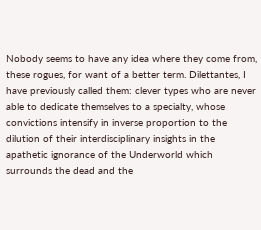Nobody seems to have any idea where they come from, these rogues, for want of a better term. Dilettantes, I have previously called them: clever types who are never able to dedicate themselves to a specialty, whose convictions intensify in inverse proportion to the dilution of their interdisciplinary insights in the apathetic ignorance of the Underworld which surrounds the dead and the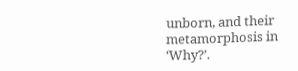unborn, and their metamorphosis in ‘Why?’.